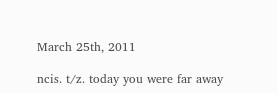March 25th, 2011

ncis. t/z. today you were far away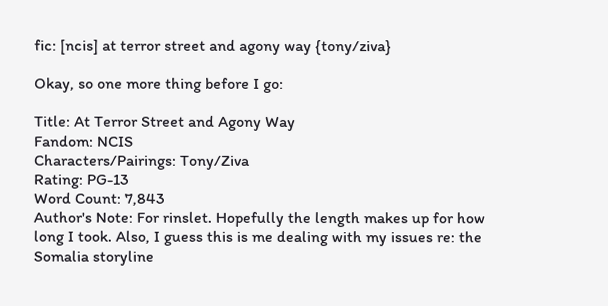fic: [ncis] at terror street and agony way {tony/ziva}

Okay, so one more thing before I go:

Title: At Terror Street and Agony Way
Fandom: NCIS
Characters/Pairings: Tony/Ziva
Rating: PG-13
Word Count: 7,843
Author's Note: For rinslet. Hopefully the length makes up for how long I took. Also, I guess this is me dealing with my issues re: the Somalia storyline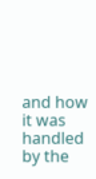and how it was handled by the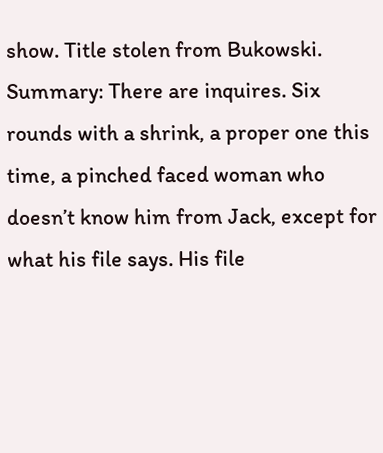show. Title stolen from Bukowski.
Summary: There are inquires. Six rounds with a shrink, a proper one this time, a pinched faced woman who doesn’t know him from Jack, except for what his file says. His file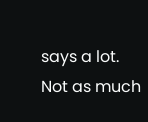says a lot. Not as much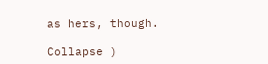as hers, though.

Collapse )